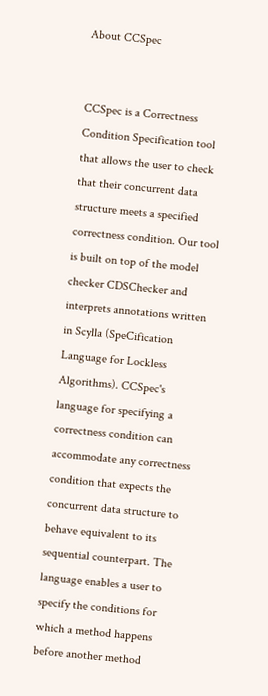About CCSpec


CCSpec is a Correctness Condition Specification tool that allows the user to check that their concurrent data structure meets a specified correctness condition. Our tool is built on top of the model checker CDSChecker and interprets annotations written in Scylla (SpeCification Language for Lockless Algorithms). CCSpec's language for specifying a correctness condition can accommodate any correctness condition that expects the concurrent data structure to behave equivalent to its sequential counterpart. The language enables a user to specify the conditions for which a method happens before another method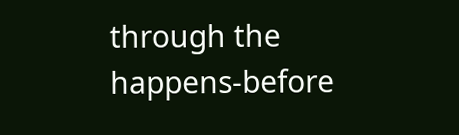through the happens-before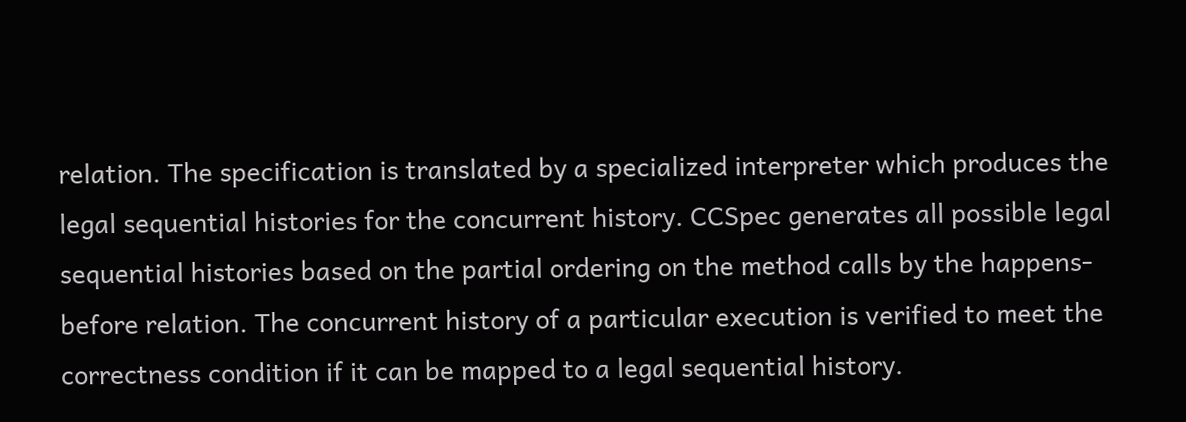relation. The specification is translated by a specialized interpreter which produces the legal sequential histories for the concurrent history. CCSpec generates all possible legal sequential histories based on the partial ordering on the method calls by the happens-before relation. The concurrent history of a particular execution is verified to meet the correctness condition if it can be mapped to a legal sequential history.